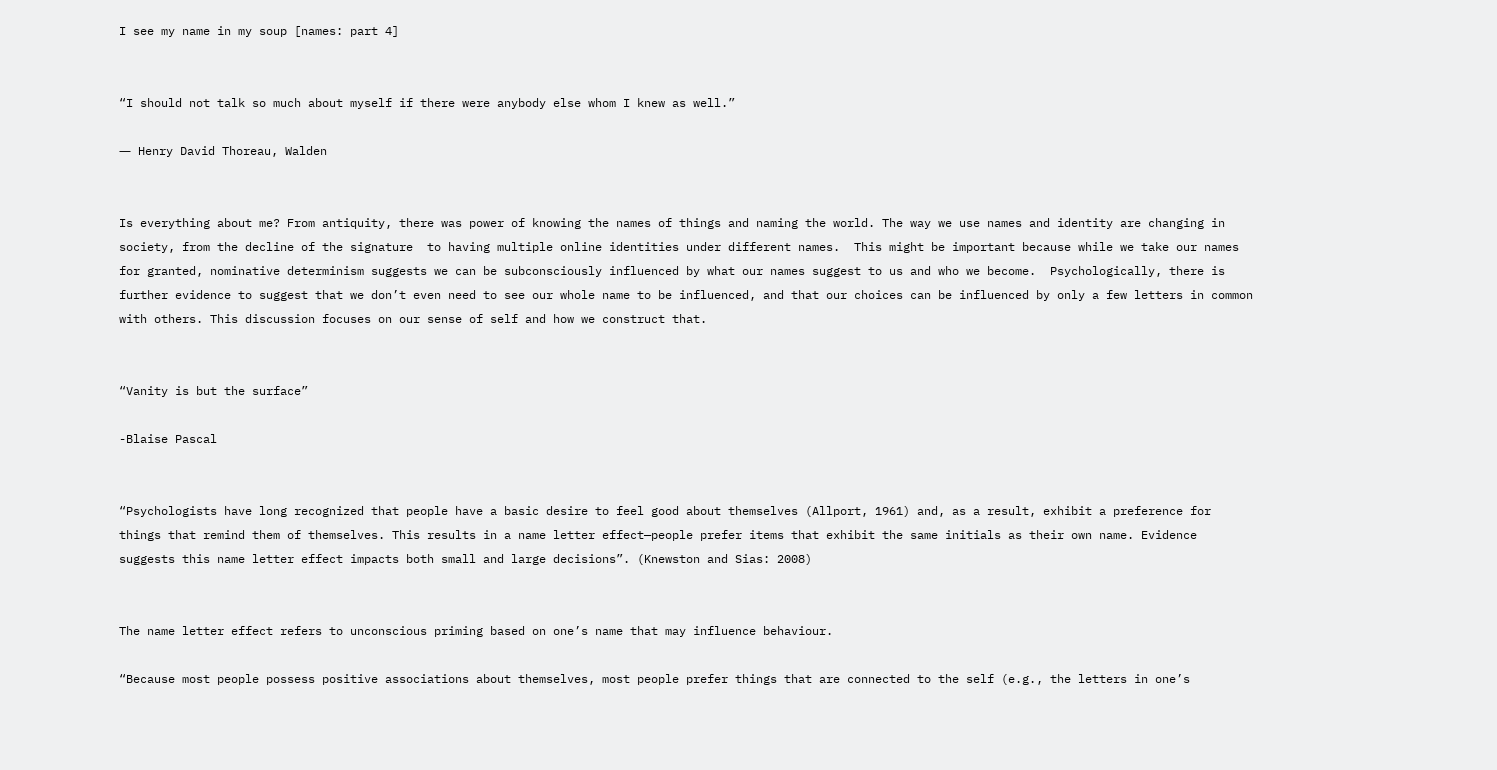I see my name in my soup [names: part 4]


“I should not talk so much about myself if there were anybody else whom I knew as well.”

― Henry David Thoreau, Walden


Is everything about me? From antiquity, there was power of knowing the names of things and naming the world. The way we use names and identity are changing in society, from the decline of the signature  to having multiple online identities under different names.  This might be important because while we take our names for granted, nominative determinism suggests we can be subconsciously influenced by what our names suggest to us and who we become.  Psychologically, there is further evidence to suggest that we don’t even need to see our whole name to be influenced, and that our choices can be influenced by only a few letters in common with others. This discussion focuses on our sense of self and how we construct that.


“Vanity is but the surface”

-Blaise Pascal


“Psychologists have long recognized that people have a basic desire to feel good about themselves (Allport, 1961) and, as a result, exhibit a preference for things that remind them of themselves. This results in a name letter effect—people prefer items that exhibit the same initials as their own name. Evidence suggests this name letter effect impacts both small and large decisions”. (Knewston and Sias: 2008)


The name letter effect refers to unconscious priming based on one’s name that may influence behaviour.

“Because most people possess positive associations about themselves, most people prefer things that are connected to the self (e.g., the letters in one’s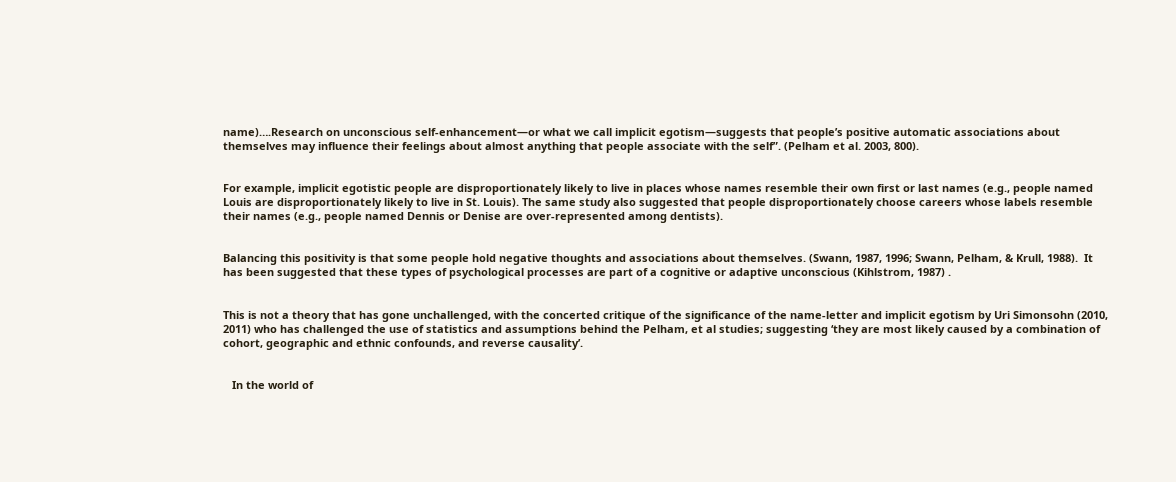name)….Research on unconscious self-enhancement—or what we call implicit egotism—suggests that people’s positive automatic associations about themselves may influence their feelings about almost anything that people associate with the self”. (Pelham et al. 2003, 800).


For example, implicit egotistic people are disproportionately likely to live in places whose names resemble their own first or last names (e.g., people named Louis are disproportionately likely to live in St. Louis). The same study also suggested that people disproportionately choose careers whose labels resemble their names (e.g., people named Dennis or Denise are over-represented among dentists).


Balancing this positivity is that some people hold negative thoughts and associations about themselves. (Swann, 1987, 1996; Swann, Pelham, & Krull, 1988).  It has been suggested that these types of psychological processes are part of a cognitive or adaptive unconscious (Kihlstrom, 1987) .


This is not a theory that has gone unchallenged, with the concerted critique of the significance of the name-letter and implicit egotism by Uri Simonsohn (2010, 2011) who has challenged the use of statistics and assumptions behind the Pelham, et al studies; suggesting ‘they are most likely caused by a combination of cohort, geographic and ethnic confounds, and reverse causality’.


   In the world of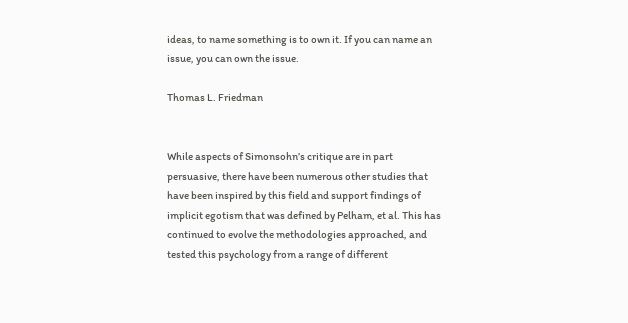ideas, to name something is to own it. If you can name an issue, you can own the issue.

Thomas L. Friedman


While aspects of Simonsohn’s critique are in part persuasive, there have been numerous other studies that have been inspired by this field and support findings of implicit egotism that was defined by Pelham, et al. This has continued to evolve the methodologies approached, and tested this psychology from a range of different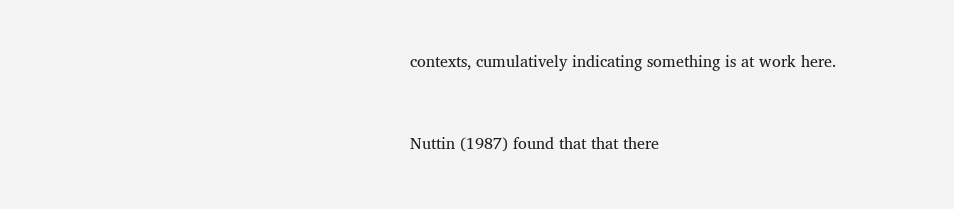contexts, cumulatively indicating something is at work here.


Nuttin (1987) found that that there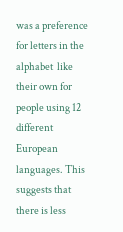was a preference for letters in the alphabet  like their own for people using 12 different European languages. This suggests that there is less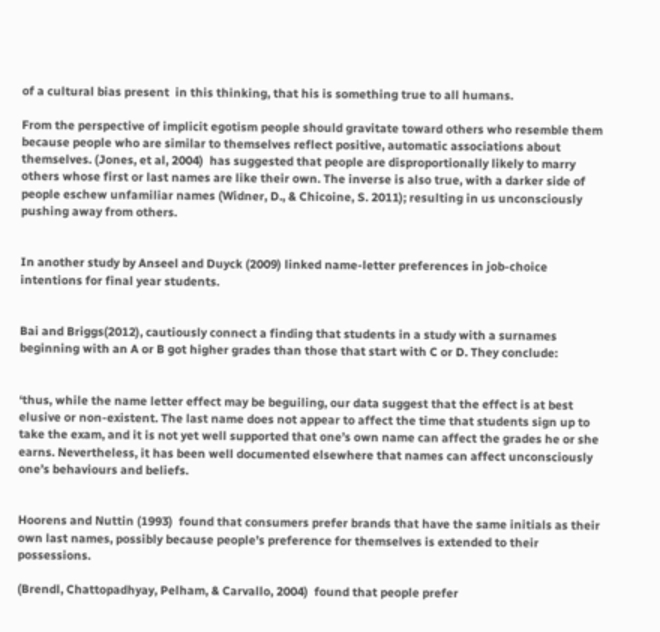of a cultural bias present  in this thinking, that his is something true to all humans.

From the perspective of implicit egotism people should gravitate toward others who resemble them because people who are similar to themselves reflect positive, automatic associations about themselves. (Jones, et al, 2004)  has suggested that people are disproportionally likely to marry others whose first or last names are like their own. The inverse is also true, with a darker side of people eschew unfamiliar names (Widner, D., & Chicoine, S. 2011); resulting in us unconsciously pushing away from others.


In another study by Anseel and Duyck (2009) linked name-letter preferences in job-choice intentions for final year students.


Bai and Briggs(2012), cautiously connect a finding that students in a study with a surnames beginning with an A or B got higher grades than those that start with C or D. They conclude:


‘thus, while the name letter effect may be beguiling, our data suggest that the effect is at best elusive or non-existent. The last name does not appear to affect the time that students sign up to take the exam, and it is not yet well supported that one’s own name can affect the grades he or she earns. Nevertheless, it has been well documented elsewhere that names can affect unconsciously one’s behaviours and beliefs.


Hoorens and Nuttin (1993)  found that consumers prefer brands that have the same initials as their own last names, possibly because people’s preference for themselves is extended to their possessions.

(Brendl, Chattopadhyay, Pelham, & Carvallo, 2004)  found that people prefer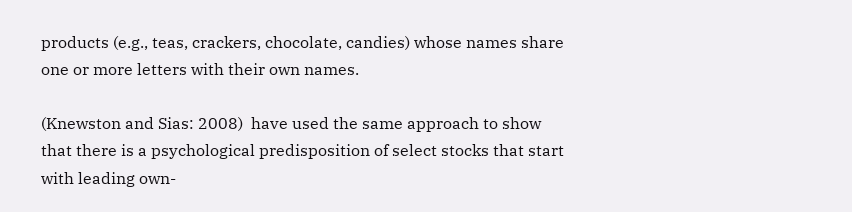products (e.g., teas, crackers, chocolate, candies) whose names share one or more letters with their own names.

(Knewston and Sias: 2008)  have used the same approach to show that there is a psychological predisposition of select stocks that start with leading own-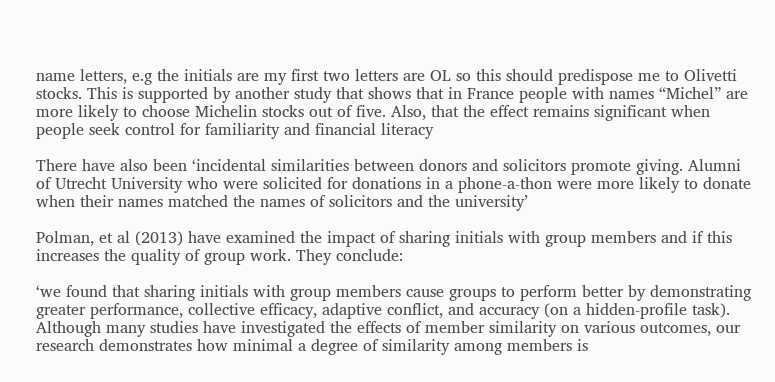name letters, e.g the initials are my first two letters are OL so this should predispose me to Olivetti stocks. This is supported by another study that shows that in France people with names “Michel” are more likely to choose Michelin stocks out of five. Also, that the effect remains significant when people seek control for familiarity and financial literacy

There have also been ‘incidental similarities between donors and solicitors promote giving. Alumni of Utrecht University who were solicited for donations in a phone-a-thon were more likely to donate when their names matched the names of solicitors and the university’

Polman, et al (2013) have examined the impact of sharing initials with group members and if this increases the quality of group work. They conclude:

‘we found that sharing initials with group members cause groups to perform better by demonstrating greater performance, collective efficacy, adaptive conflict, and accuracy (on a hidden-profile task). Although many studies have investigated the effects of member similarity on various outcomes, our research demonstrates how minimal a degree of similarity among members is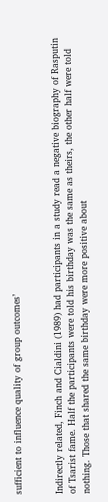sufficient to influence quality of group outcomes’


Indirectly related, Finch and Cialdini (1989) had participants in a study read a negative biography of Rasputin of Tsarist fame. Half the participants were told his birthday was the same as theirs, the other half were told nothing. Those that shared the same birthday were more positive about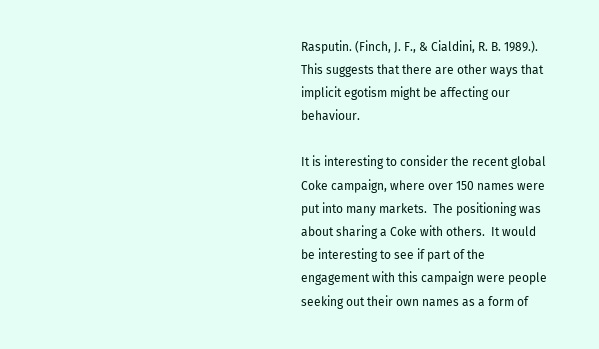Rasputin. (Finch, J. F., & Cialdini, R. B. 1989.).  This suggests that there are other ways that implicit egotism might be affecting our behaviour.

It is interesting to consider the recent global Coke campaign, where over 150 names were put into many markets.  The positioning was about sharing a Coke with others.  It would be interesting to see if part of the engagement with this campaign were people seeking out their own names as a form of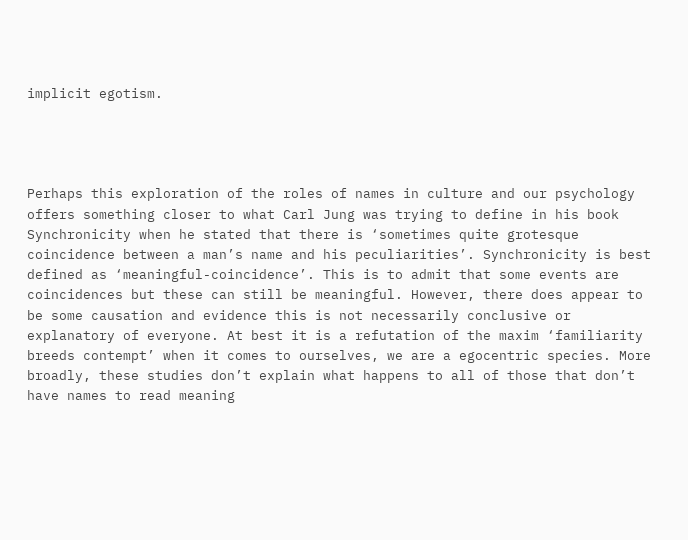implicit egotism.




Perhaps this exploration of the roles of names in culture and our psychology offers something closer to what Carl Jung was trying to define in his book Synchronicity when he stated that there is ‘sometimes quite grotesque coincidence between a man’s name and his peculiarities’. Synchronicity is best defined as ‘meaningful-coincidence’. This is to admit that some events are coincidences but these can still be meaningful. However, there does appear to be some causation and evidence this is not necessarily conclusive or explanatory of everyone. At best it is a refutation of the maxim ‘familiarity breeds contempt’ when it comes to ourselves, we are a egocentric species. More broadly, these studies don’t explain what happens to all of those that don’t have names to read meaning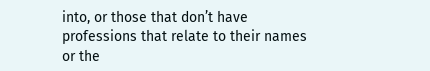into, or those that don’t have professions that relate to their names or the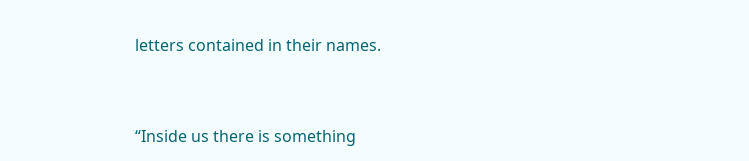letters contained in their names.



“Inside us there is something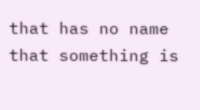that has no name that something is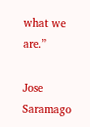what we are.”

Jose Saramago